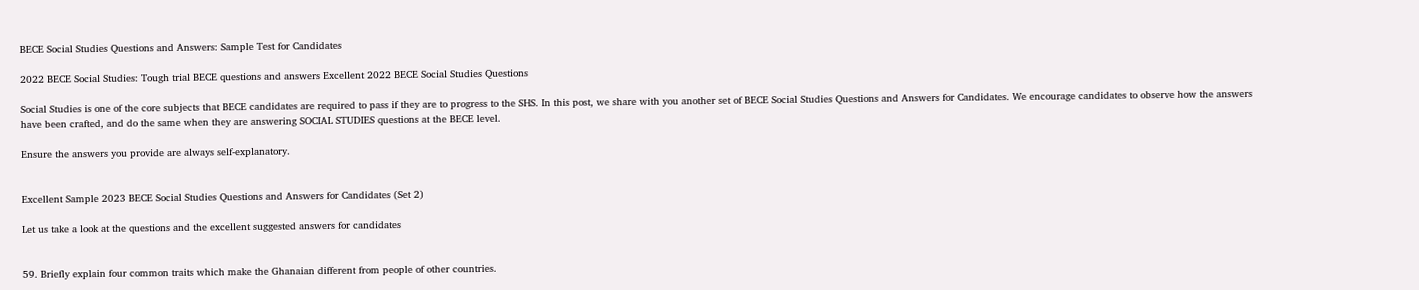BECE Social Studies Questions and Answers: Sample Test for Candidates

2022 BECE Social Studies: Tough trial BECE questions and answers Excellent 2022 BECE Social Studies Questions

Social Studies is one of the core subjects that BECE candidates are required to pass if they are to progress to the SHS. In this post, we share with you another set of BECE Social Studies Questions and Answers for Candidates. We encourage candidates to observe how the answers have been crafted, and do the same when they are answering SOCIAL STUDIES questions at the BECE level.

Ensure the answers you provide are always self-explanatory.


Excellent Sample 2023 BECE Social Studies Questions and Answers for Candidates (Set 2)

Let us take a look at the questions and the excellent suggested answers for candidates


59. Briefly explain four common traits which make the Ghanaian different from people of other countries.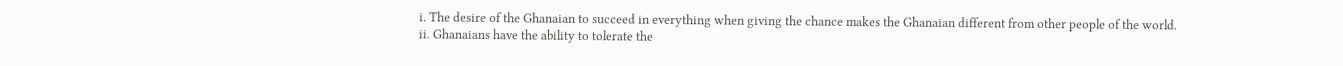i. The desire of the Ghanaian to succeed in everything when giving the chance makes the Ghanaian different from other people of the world.
ii. Ghanaians have the ability to tolerate the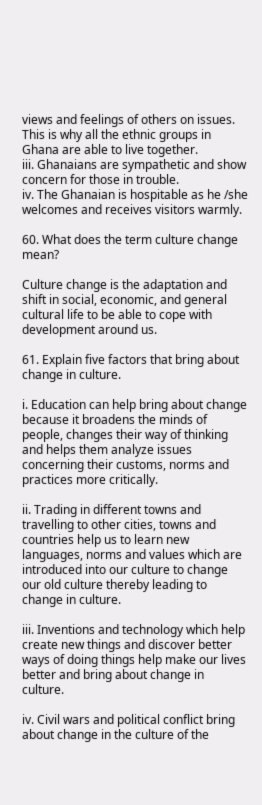views and feelings of others on issues. This is why all the ethnic groups in Ghana are able to live together.
iii. Ghanaians are sympathetic and show concern for those in trouble.
iv. The Ghanaian is hospitable as he /she welcomes and receives visitors warmly.

60. What does the term culture change mean?

Culture change is the adaptation and shift in social, economic, and general cultural life to be able to cope with development around us.

61. Explain five factors that bring about change in culture.

i. Education can help bring about change because it broadens the minds of people, changes their way of thinking and helps them analyze issues concerning their customs, norms and practices more critically.

ii. Trading in different towns and travelling to other cities, towns and countries help us to learn new languages, norms and values which are introduced into our culture to change our old culture thereby leading to change in culture.

iii. Inventions and technology which help create new things and discover better ways of doing things help make our lives better and bring about change in culture.

iv. Civil wars and political conflict bring about change in the culture of the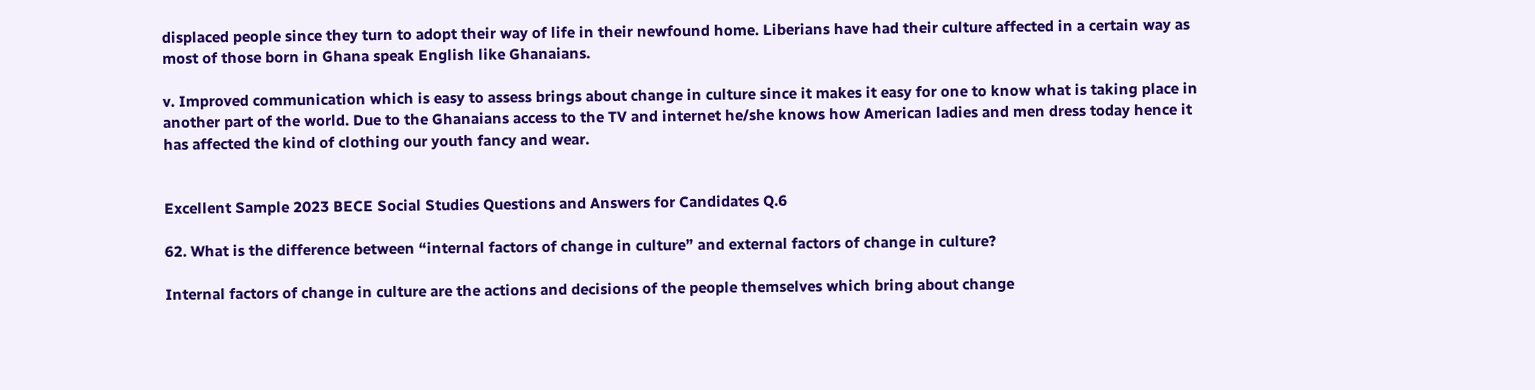displaced people since they turn to adopt their way of life in their newfound home. Liberians have had their culture affected in a certain way as most of those born in Ghana speak English like Ghanaians.

v. Improved communication which is easy to assess brings about change in culture since it makes it easy for one to know what is taking place in another part of the world. Due to the Ghanaians access to the TV and internet he/she knows how American ladies and men dress today hence it has affected the kind of clothing our youth fancy and wear.


Excellent Sample 2023 BECE Social Studies Questions and Answers for Candidates Q.6

62. What is the difference between “internal factors of change in culture” and external factors of change in culture?

Internal factors of change in culture are the actions and decisions of the people themselves which bring about change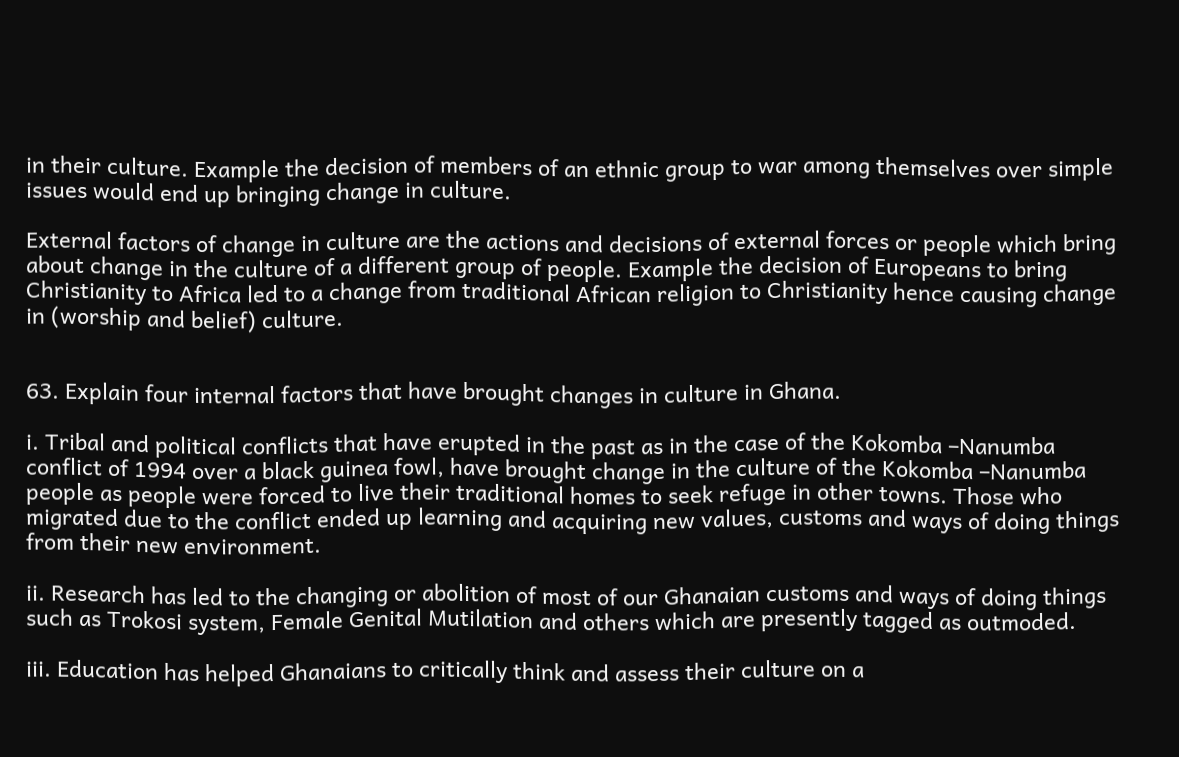in their culture. Example the decision of members of an ethnic group to war among themselves over simple issues would end up bringing change in culture.

External factors of change in culture are the actions and decisions of external forces or people which bring about change in the culture of a different group of people. Example the decision of Europeans to bring Christianity to Africa led to a change from traditional African religion to Christianity hence causing change in (worship and belief) culture.


63. Explain four internal factors that have brought changes in culture in Ghana.

i. Tribal and political conflicts that have erupted in the past as in the case of the Kokomba –Nanumba conflict of 1994 over a black guinea fowl, have brought change in the culture of the Kokomba –Nanumba people as people were forced to live their traditional homes to seek refuge in other towns. Those who migrated due to the conflict ended up learning and acquiring new values, customs and ways of doing things from their new environment.

ii. Research has led to the changing or abolition of most of our Ghanaian customs and ways of doing things such as Trokosi system, Female Genital Mutilation and others which are presently tagged as outmoded.

iii. Education has helped Ghanaians to critically think and assess their culture on a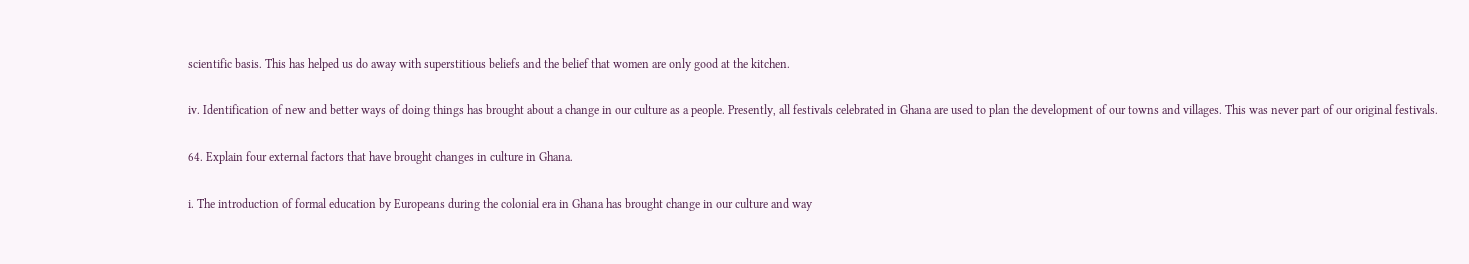scientific basis. This has helped us do away with superstitious beliefs and the belief that women are only good at the kitchen.

iv. Identification of new and better ways of doing things has brought about a change in our culture as a people. Presently, all festivals celebrated in Ghana are used to plan the development of our towns and villages. This was never part of our original festivals.

64. Explain four external factors that have brought changes in culture in Ghana.

i. The introduction of formal education by Europeans during the colonial era in Ghana has brought change in our culture and way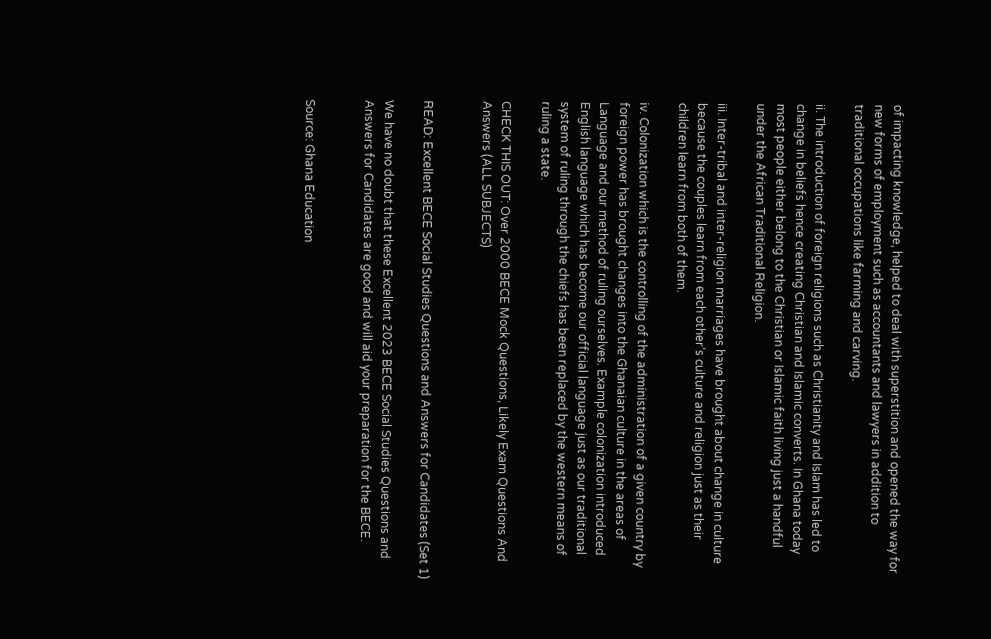of impacting knowledge, helped to deal with superstition and opened the way for new forms of employment such as accountants and lawyers in addition to traditional occupations like farming and carving.

ii. The introduction of foreign religions such as Christianity and Islam has led to change in beliefs hence creating Christian and Islamic converts. In Ghana today most people either belong to the Christian or Islamic faith living just a handful under the African Traditional Religion.

iii. Inter-tribal and inter-religion marriages have brought about change in culture because the couples learn from each other’s culture and religion just as their children learn from both of them.

iv. Colonization which is the controlling of the administration of a given country by foreign power has brought changes into the Ghanaian culture in the areas of Language and our method of ruling ourselves. Example colonization introduced English language which has become our official language just as our traditional system of ruling through the chiefs has been replaced by the western means of ruling a state.

CHECK THIS OUT: Over 2000 BECE Mock Questions, Likely Exam Questions And Answers (ALL SUBJECTS)


READ: Excellent BECE Social Studies Questions and Answers for Candidates (Set 1)

We have no doubt that these Excellent 2023 BECE Social Studies Questions and Answers for Candidates are good and will aid your preparation for the BECE.


Source: Ghana Education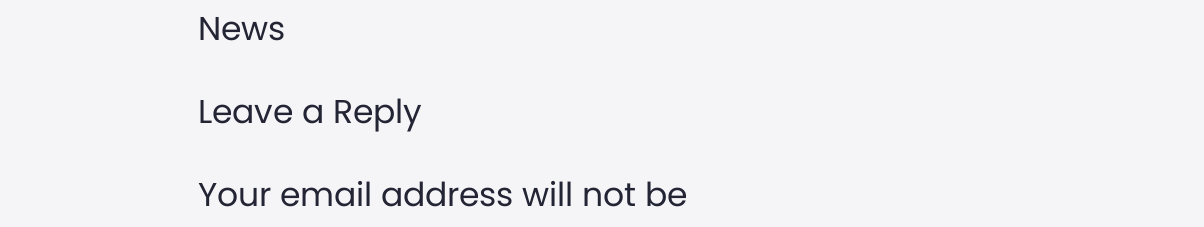News

Leave a Reply

Your email address will not be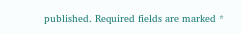published. Required fields are marked *